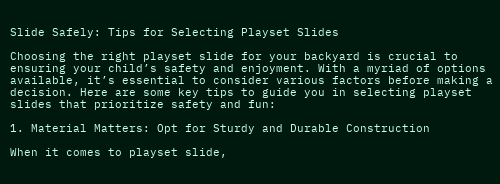Slide Safely: Tips for Selecting Playset Slides

Choosing the right playset slide for your backyard is crucial to ensuring your child’s safety and enjoyment. With a myriad of options available, it’s essential to consider various factors before making a decision. Here are some key tips to guide you in selecting playset slides that prioritize safety and fun:

1. Material Matters: Opt for Sturdy and Durable Construction

When it comes to playset slide,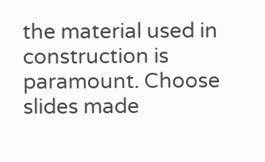the material used in construction is paramount. Choose slides made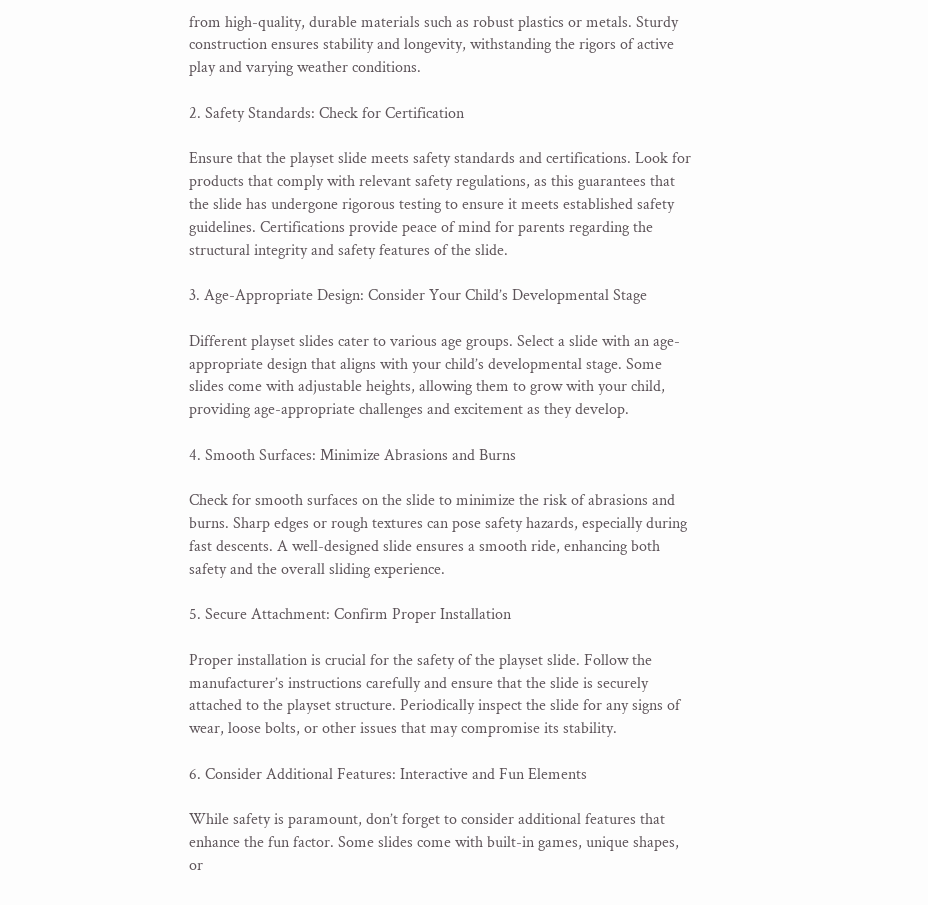from high-quality, durable materials such as robust plastics or metals. Sturdy construction ensures stability and longevity, withstanding the rigors of active play and varying weather conditions.

2. Safety Standards: Check for Certification

Ensure that the playset slide meets safety standards and certifications. Look for products that comply with relevant safety regulations, as this guarantees that the slide has undergone rigorous testing to ensure it meets established safety guidelines. Certifications provide peace of mind for parents regarding the structural integrity and safety features of the slide.

3. Age-Appropriate Design: Consider Your Child’s Developmental Stage

Different playset slides cater to various age groups. Select a slide with an age-appropriate design that aligns with your child’s developmental stage. Some slides come with adjustable heights, allowing them to grow with your child, providing age-appropriate challenges and excitement as they develop.

4. Smooth Surfaces: Minimize Abrasions and Burns

Check for smooth surfaces on the slide to minimize the risk of abrasions and burns. Sharp edges or rough textures can pose safety hazards, especially during fast descents. A well-designed slide ensures a smooth ride, enhancing both safety and the overall sliding experience.

5. Secure Attachment: Confirm Proper Installation

Proper installation is crucial for the safety of the playset slide. Follow the manufacturer’s instructions carefully and ensure that the slide is securely attached to the playset structure. Periodically inspect the slide for any signs of wear, loose bolts, or other issues that may compromise its stability.

6. Consider Additional Features: Interactive and Fun Elements

While safety is paramount, don’t forget to consider additional features that enhance the fun factor. Some slides come with built-in games, unique shapes, or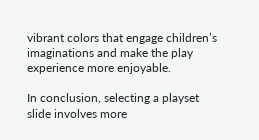vibrant colors that engage children’s imaginations and make the play experience more enjoyable.

In conclusion, selecting a playset slide involves more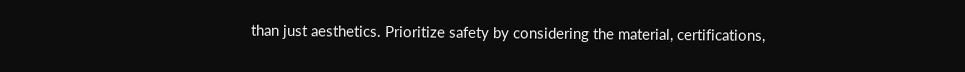than just aesthetics. Prioritize safety by considering the material, certifications,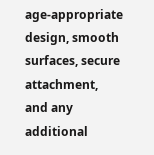age-appropriate design, smooth surfaces, secure attachment, and any additional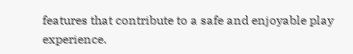features that contribute to a safe and enjoyable play experience.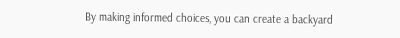By making informed choices, you can create a backyard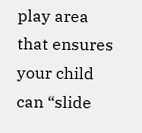play area that ensures your child can “slide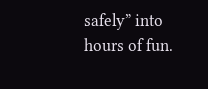safely” into hours of fun.